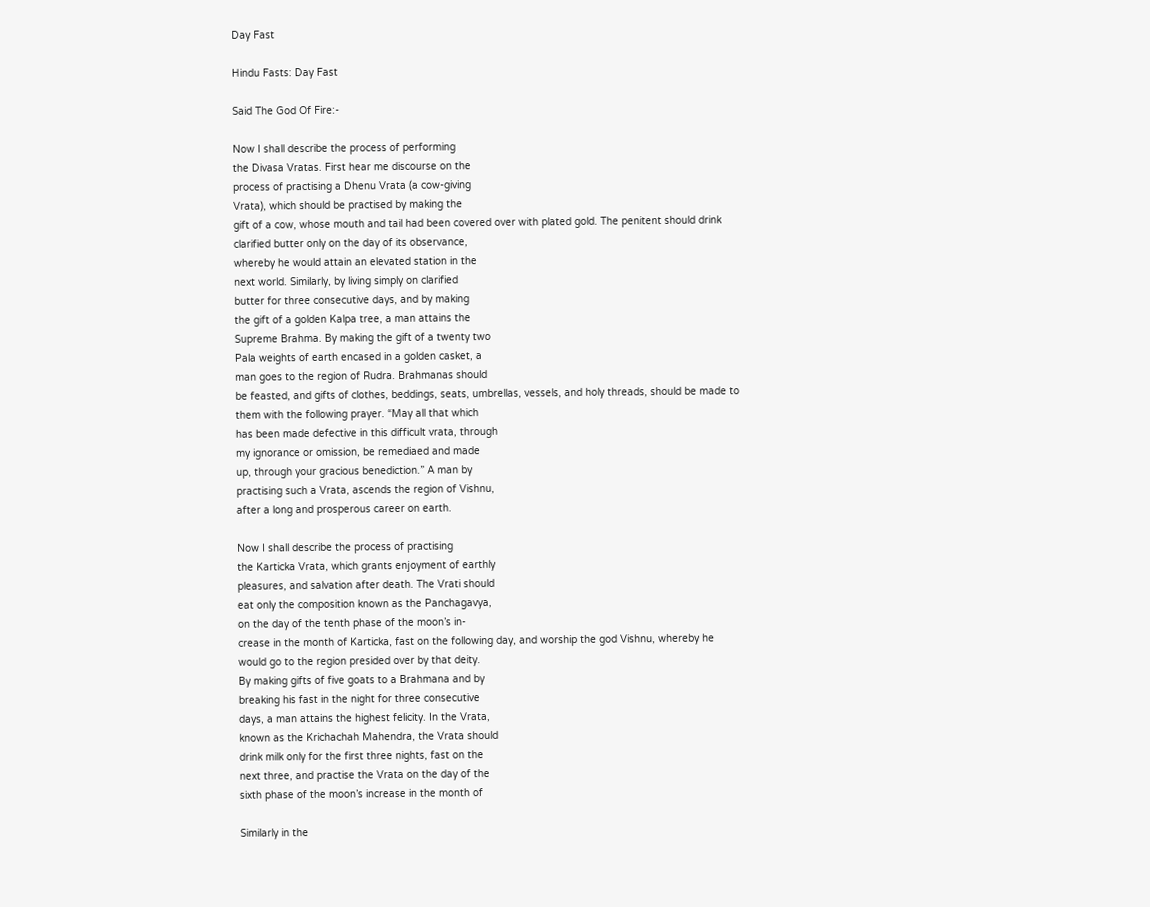Day Fast

Hindu Fasts: Day Fast

Said The God Of Fire:-

Now I shall describe the process of performing
the Divasa Vratas. First hear me discourse on the
process of practising a Dhenu Vrata (a cow-giving
Vrata), which should be practised by making the
gift of a cow, whose mouth and tail had been covered over with plated gold. The penitent should drink
clarified butter only on the day of its observance,
whereby he would attain an elevated station in the
next world. Similarly, by living simply on clarified
butter for three consecutive days, and by making
the gift of a golden Kalpa tree, a man attains the
Supreme Brahma. By making the gift of a twenty two
Pala weights of earth encased in a golden casket, a
man goes to the region of Rudra. Brahmanas should
be feasted, and gifts of clothes, beddings, seats, umbrellas, vessels, and holy threads, should be made to
them with the following prayer. “May all that which
has been made defective in this difficult vrata, through
my ignorance or omission, be remediaed and made
up, through your gracious benediction.” A man by
practising such a Vrata, ascends the region of Vishnu,
after a long and prosperous career on earth.

Now I shall describe the process of practising
the Karticka Vrata, which grants enjoyment of earthly
pleasures, and salvation after death. The Vrati should
eat only the composition known as the Panchagavya,
on the day of the tenth phase of the moon’s in-
crease in the month of Karticka, fast on the following day, and worship the god Vishnu, whereby he
would go to the region presided over by that deity.
By making gifts of five goats to a Brahmana and by
breaking his fast in the night for three consecutive
days, a man attains the highest felicity. In the Vrata,
known as the Krichachah Mahendra, the Vrata should
drink milk only for the first three nights, fast on the
next three, and practise the Vrata on the day of the
sixth phase of the moon’s increase in the month of

Similarly in the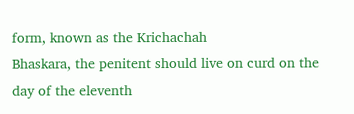form, known as the Krichachah
Bhaskara, the penitent should live on curd on the
day of the eleventh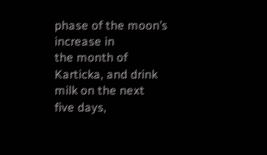phase of the moon’s increase in
the month of Karticka, and drink milk on the next
five days,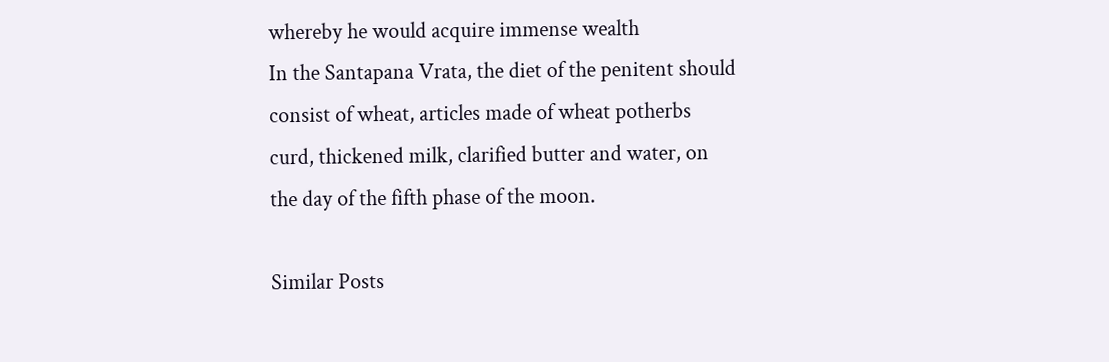whereby he would acquire immense wealth
In the Santapana Vrata, the diet of the penitent should
consist of wheat, articles made of wheat potherbs
curd, thickened milk, clarified butter and water, on
the day of the fifth phase of the moon.

Similar Posts